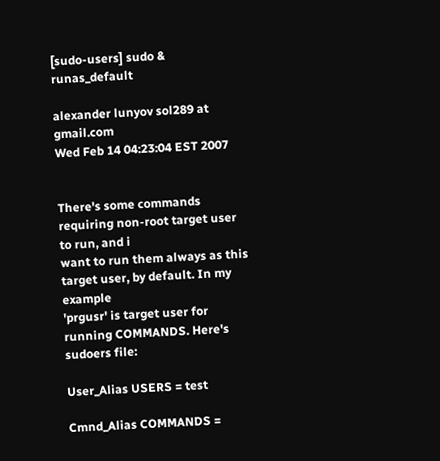[sudo-users] sudo & runas_default

alexander lunyov sol289 at gmail.com
Wed Feb 14 04:23:04 EST 2007


There's some commands requiring non-root target user to run, and i
want to run them always as this target user, by default. In my example
'prgusr' is target user for running COMMANDS. Here's sudoers file:

User_Alias USERS = test

Cmnd_Alias COMMANDS =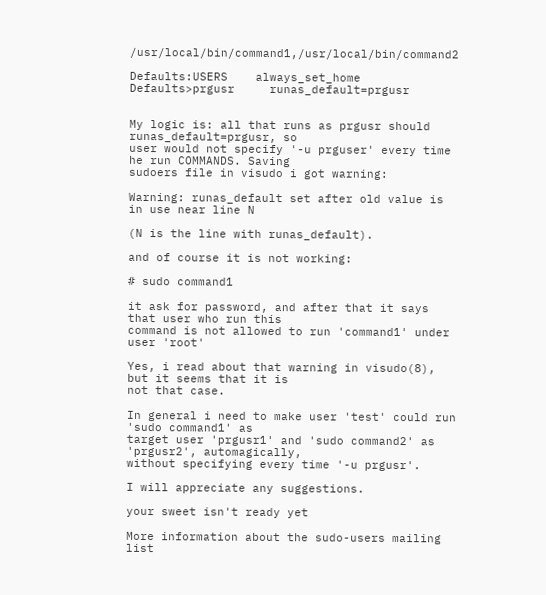/usr/local/bin/command1,/usr/local/bin/command2

Defaults:USERS    always_set_home
Defaults>prgusr     runas_default=prgusr


My logic is: all that runs as prgusr should runas_default=prgusr, so
user would not specify '-u prguser' every time he run COMMANDS. Saving
sudoers file in visudo i got warning:

Warning: runas_default set after old value is in use near line N

(N is the line with runas_default).

and of course it is not working:

# sudo command1

it ask for password, and after that it says that user who run this
command is not allowed to run 'command1' under user 'root'

Yes, i read about that warning in visudo(8), but it seems that it is
not that case.

In general i need to make user 'test' could run 'sudo command1' as
target user 'prgusr1' and 'sudo command2' as 'prgusr2', automagically,
without specifying every time '-u prgusr'.

I will appreciate any suggestions.

your sweet isn't ready yet

More information about the sudo-users mailing list